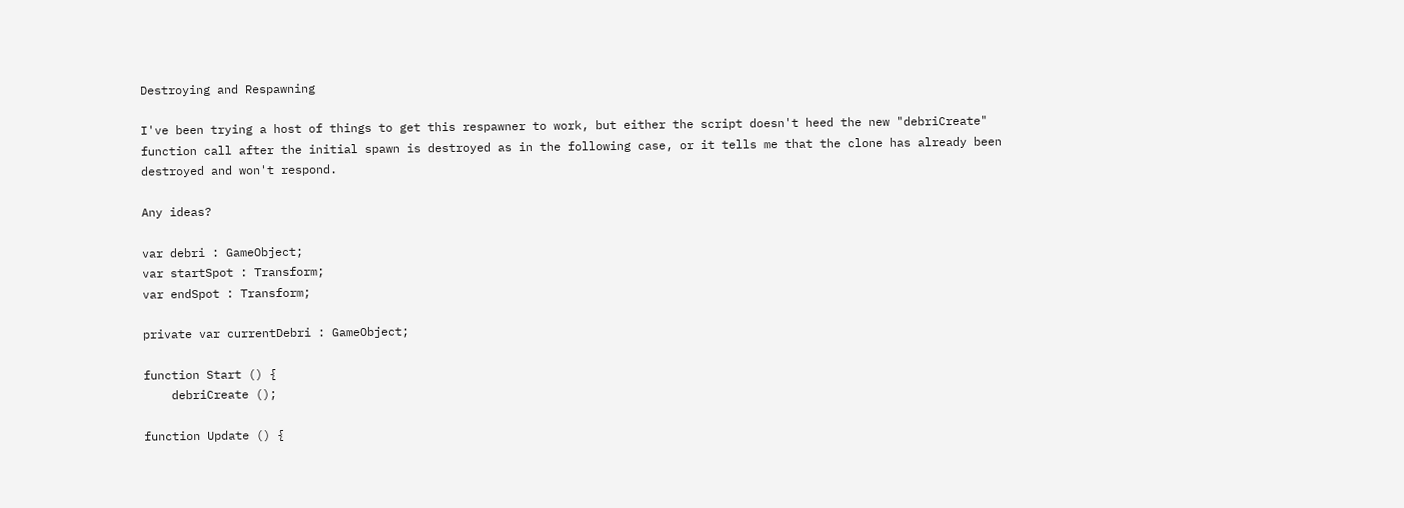Destroying and Respawning

I've been trying a host of things to get this respawner to work, but either the script doesn't heed the new "debriCreate" function call after the initial spawn is destroyed as in the following case, or it tells me that the clone has already been destroyed and won't respond.

Any ideas?

var debri : GameObject;
var startSpot : Transform;
var endSpot : Transform;

private var currentDebri : GameObject;

function Start () {
    debriCreate ();

function Update () {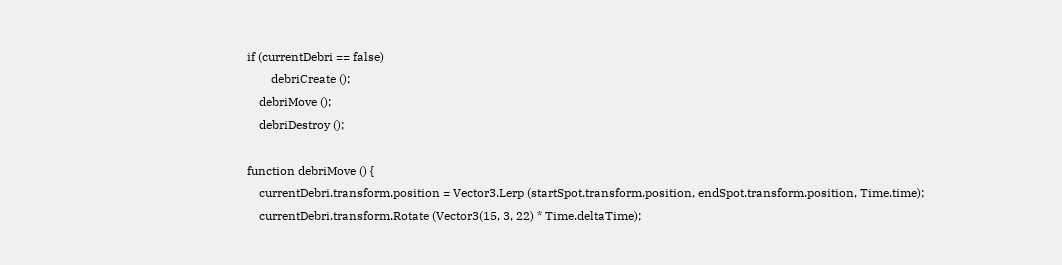if (currentDebri == false)
        debriCreate ();
    debriMove ();
    debriDestroy ();

function debriMove () {
    currentDebri.transform.position = Vector3.Lerp (startSpot.transform.position, endSpot.transform.position, Time.time);
    currentDebri.transform.Rotate (Vector3(15, 3, 22) * Time.deltaTime);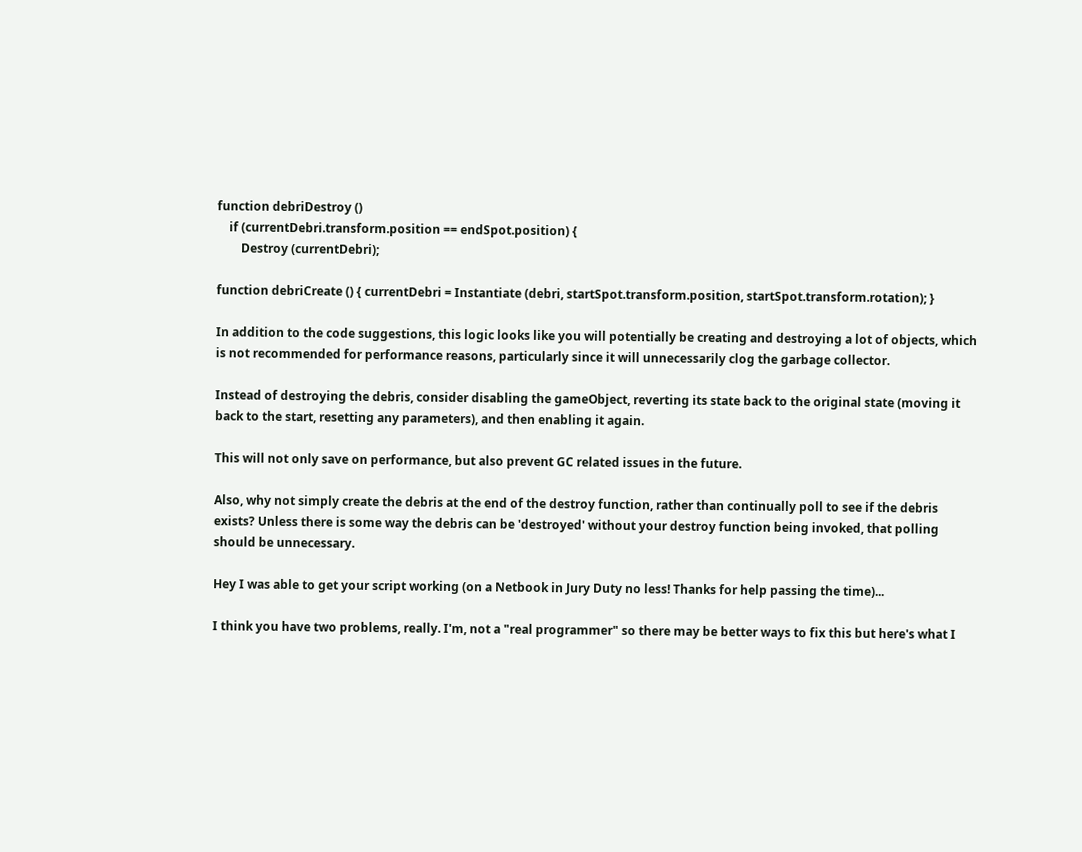function debriDestroy ()
    if (currentDebri.transform.position == endSpot.position) {
        Destroy (currentDebri);

function debriCreate () { currentDebri = Instantiate (debri, startSpot.transform.position, startSpot.transform.rotation); }

In addition to the code suggestions, this logic looks like you will potentially be creating and destroying a lot of objects, which is not recommended for performance reasons, particularly since it will unnecessarily clog the garbage collector.

Instead of destroying the debris, consider disabling the gameObject, reverting its state back to the original state (moving it back to the start, resetting any parameters), and then enabling it again.

This will not only save on performance, but also prevent GC related issues in the future.

Also, why not simply create the debris at the end of the destroy function, rather than continually poll to see if the debris exists? Unless there is some way the debris can be 'destroyed' without your destroy function being invoked, that polling should be unnecessary.

Hey I was able to get your script working (on a Netbook in Jury Duty no less! Thanks for help passing the time)...

I think you have two problems, really. I'm, not a "real programmer" so there may be better ways to fix this but here's what I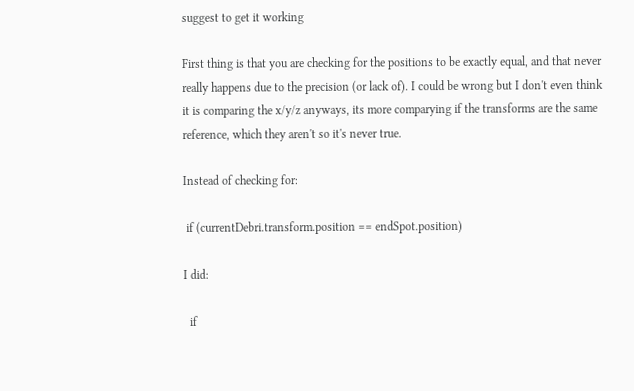suggest to get it working

First thing is that you are checking for the positions to be exactly equal, and that never really happens due to the precision (or lack of). I could be wrong but I don't even think it is comparing the x/y/z anyways, its more comparying if the transforms are the same reference, which they aren't so it's never true.

Instead of checking for:

 if (currentDebri.transform.position == endSpot.position)

I did:

  if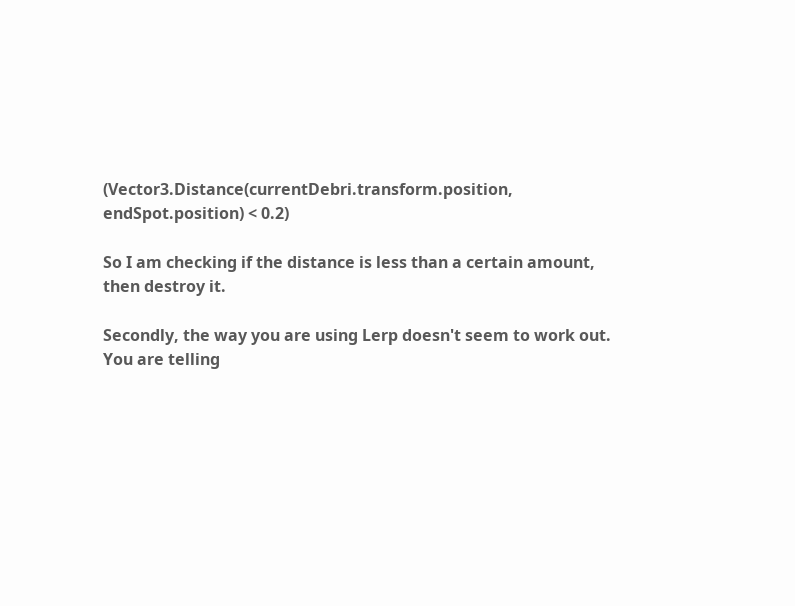(Vector3.Distance(currentDebri.transform.position, endSpot.position) < 0.2)

So I am checking if the distance is less than a certain amount, then destroy it.

Secondly, the way you are using Lerp doesn't seem to work out. You are telling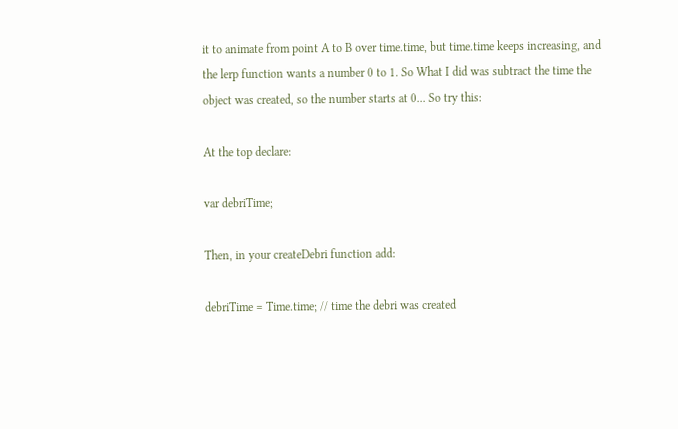it to animate from point A to B over time.time, but time.time keeps increasing, and the lerp function wants a number 0 to 1. So What I did was subtract the time the object was created, so the number starts at 0... So try this:

At the top declare:

var debriTime;

Then, in your createDebri function add:

debriTime = Time.time; // time the debri was created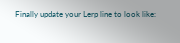Finally update your Lerp line to look like: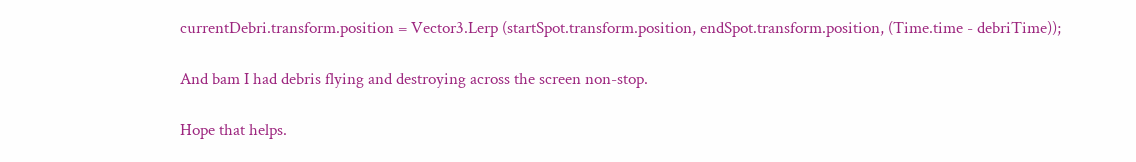currentDebri.transform.position = Vector3.Lerp (startSpot.transform.position, endSpot.transform.position, (Time.time - debriTime));

And bam I had debris flying and destroying across the screen non-stop.

Hope that helps.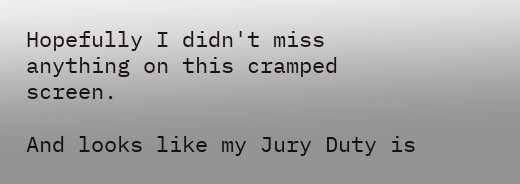Hopefully I didn't miss anything on this cramped screen.

And looks like my Jury Duty is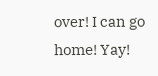over! I can go home! Yay!